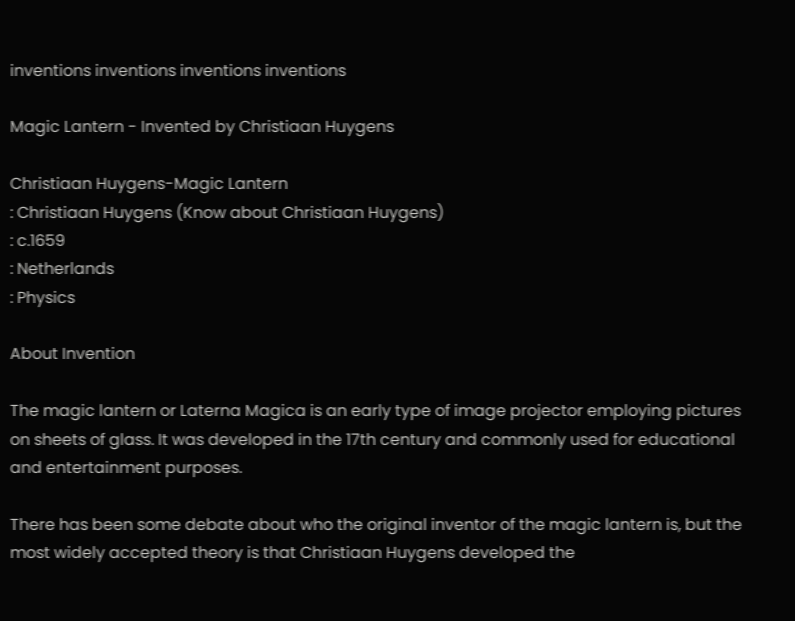inventions inventions inventions inventions

Magic Lantern - Invented by Christiaan Huygens

Christiaan Huygens-Magic Lantern
: Christiaan Huygens (Know about Christiaan Huygens)
: c.1659
: Netherlands
: Physics

About Invention

The magic lantern or Laterna Magica is an early type of image projector employing pictures on sheets of glass. It was developed in the 17th century and commonly used for educational and entertainment purposes.

There has been some debate about who the original inventor of the magic lantern is, but the most widely accepted theory is that Christiaan Huygens developed the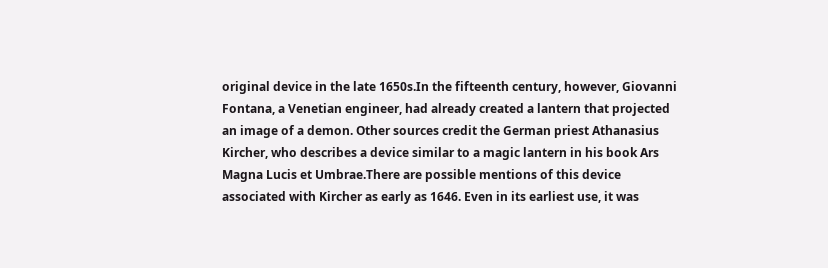original device in the late 1650s.In the fifteenth century, however, Giovanni Fontana, a Venetian engineer, had already created a lantern that projected an image of a demon. Other sources credit the German priest Athanasius Kircher, who describes a device similar to a magic lantern in his book Ars Magna Lucis et Umbrae.There are possible mentions of this device associated with Kircher as early as 1646. Even in its earliest use, it was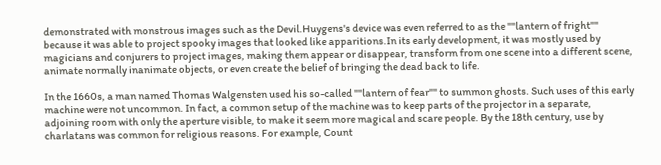demonstrated with monstrous images such as the Devil.Huygens's device was even referred to as the ""lantern of fright"" because it was able to project spooky images that looked like apparitions.In its early development, it was mostly used by magicians and conjurers to project images, making them appear or disappear, transform from one scene into a different scene, animate normally inanimate objects, or even create the belief of bringing the dead back to life.

In the 1660s, a man named Thomas Walgensten used his so-called ""lantern of fear"" to summon ghosts. Such uses of this early machine were not uncommon. In fact, a common setup of the machine was to keep parts of the projector in a separate, adjoining room with only the aperture visible, to make it seem more magical and scare people. By the 18th century, use by charlatans was common for religious reasons. For example, Count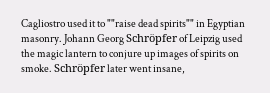Cagliostro used it to ""raise dead spirits"" in Egyptian masonry. Johann Georg Schröpfer of Leipzig used the magic lantern to conjure up images of spirits on smoke. Schröpfer later went insane,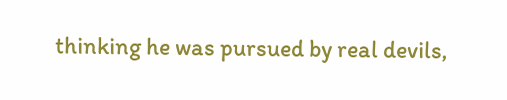thinking he was pursued by real devils,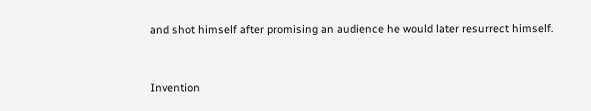and shot himself after promising an audience he would later resurrect himself.


Invention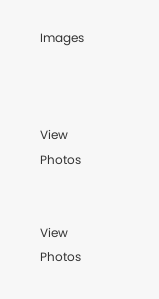Images



View Photos


View Photos